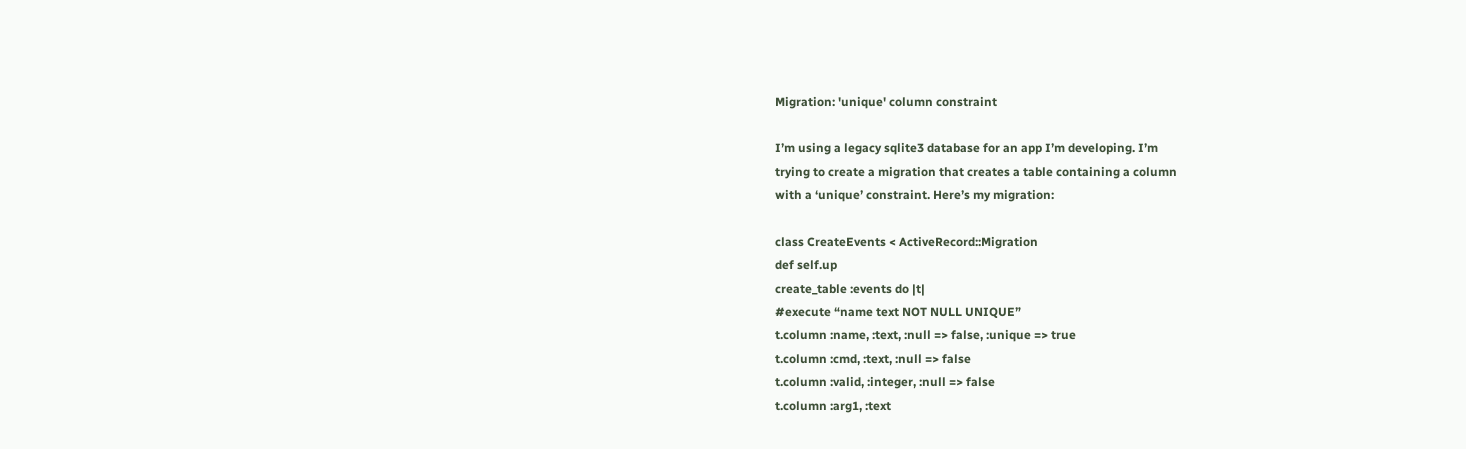Migration: 'unique' column constraint

I’m using a legacy sqlite3 database for an app I’m developing. I’m
trying to create a migration that creates a table containing a column
with a ‘unique’ constraint. Here’s my migration:

class CreateEvents < ActiveRecord::Migration
def self.up
create_table :events do |t|
#execute “name text NOT NULL UNIQUE”
t.column :name, :text, :null => false, :unique => true
t.column :cmd, :text, :null => false
t.column :valid, :integer, :null => false
t.column :arg1, :text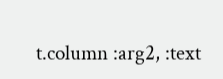t.column :arg2, :text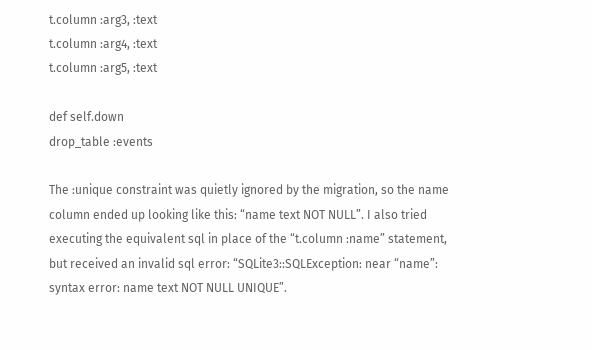t.column :arg3, :text
t.column :arg4, :text
t.column :arg5, :text

def self.down
drop_table :events

The :unique constraint was quietly ignored by the migration, so the name
column ended up looking like this: “name text NOT NULL”. I also tried
executing the equivalent sql in place of the “t.column :name” statement,
but received an invalid sql error: “SQLite3::SQLException: near “name”:
syntax error: name text NOT NULL UNIQUE”.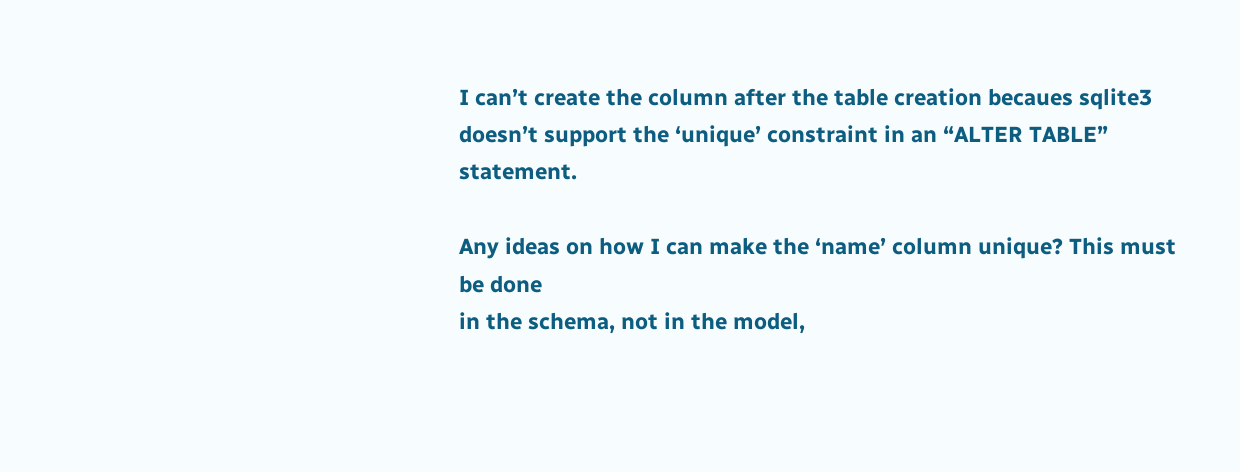I can’t create the column after the table creation becaues sqlite3
doesn’t support the ‘unique’ constraint in an “ALTER TABLE” statement.

Any ideas on how I can make the ‘name’ column unique? This must be done
in the schema, not in the model,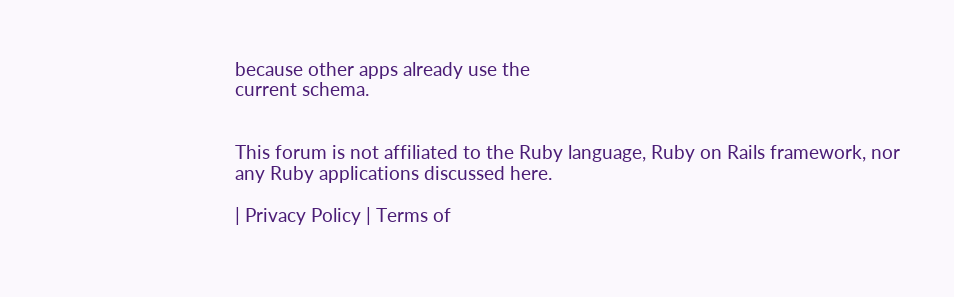because other apps already use the
current schema.


This forum is not affiliated to the Ruby language, Ruby on Rails framework, nor any Ruby applications discussed here.

| Privacy Policy | Terms of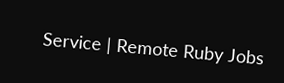Service | Remote Ruby Jobs